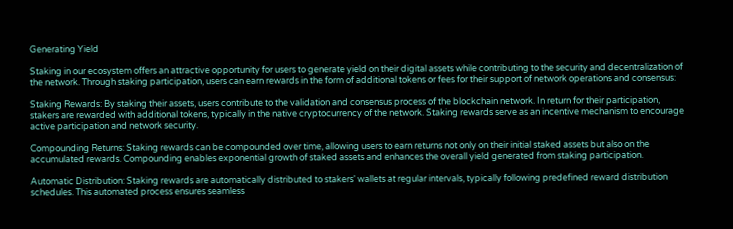Generating Yield

Staking in our ecosystem offers an attractive opportunity for users to generate yield on their digital assets while contributing to the security and decentralization of the network. Through staking participation, users can earn rewards in the form of additional tokens or fees for their support of network operations and consensus:

Staking Rewards: By staking their assets, users contribute to the validation and consensus process of the blockchain network. In return for their participation, stakers are rewarded with additional tokens, typically in the native cryptocurrency of the network. Staking rewards serve as an incentive mechanism to encourage active participation and network security.

Compounding Returns: Staking rewards can be compounded over time, allowing users to earn returns not only on their initial staked assets but also on the accumulated rewards. Compounding enables exponential growth of staked assets and enhances the overall yield generated from staking participation.

Automatic Distribution: Staking rewards are automatically distributed to stakers' wallets at regular intervals, typically following predefined reward distribution schedules. This automated process ensures seamless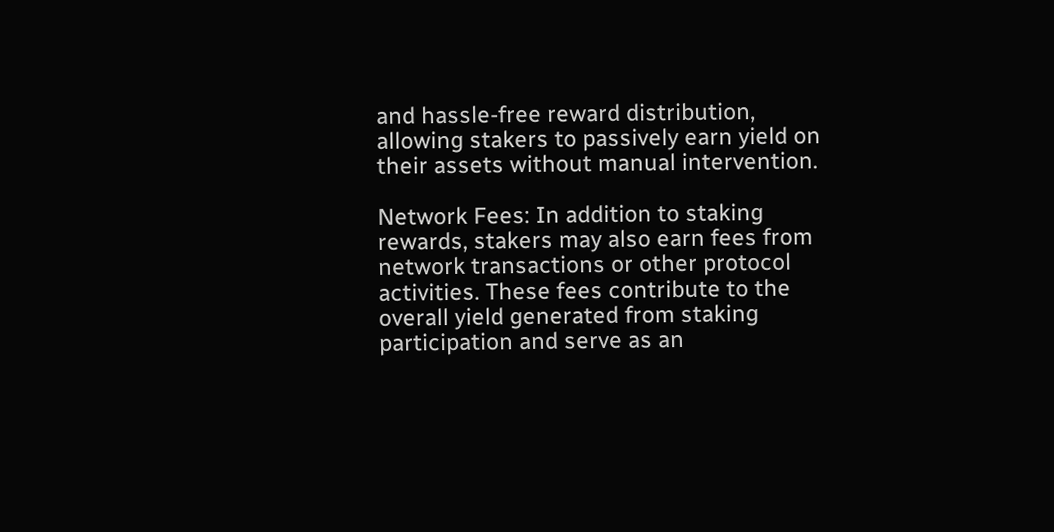and hassle-free reward distribution, allowing stakers to passively earn yield on their assets without manual intervention.

Network Fees: In addition to staking rewards, stakers may also earn fees from network transactions or other protocol activities. These fees contribute to the overall yield generated from staking participation and serve as an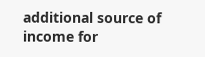additional source of income for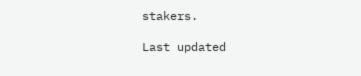stakers.

Last updated